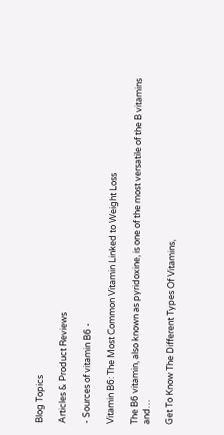Blog Topics

Articles & Product Reviews

- Sources of vitamin B6 -

Vitamin B6: The Most Common Vitamin Linked to Weight Loss

The B6 vitamin, also known as pyridoxine, is one of the most versatile of the B vitamins and…

Get To Know The Different Types Of Vitamins,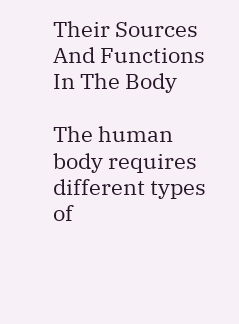Their Sources And Functions In The Body

The human body requires different types of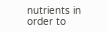nutrients in order to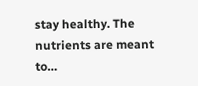stay healthy. The nutrients are meant to…